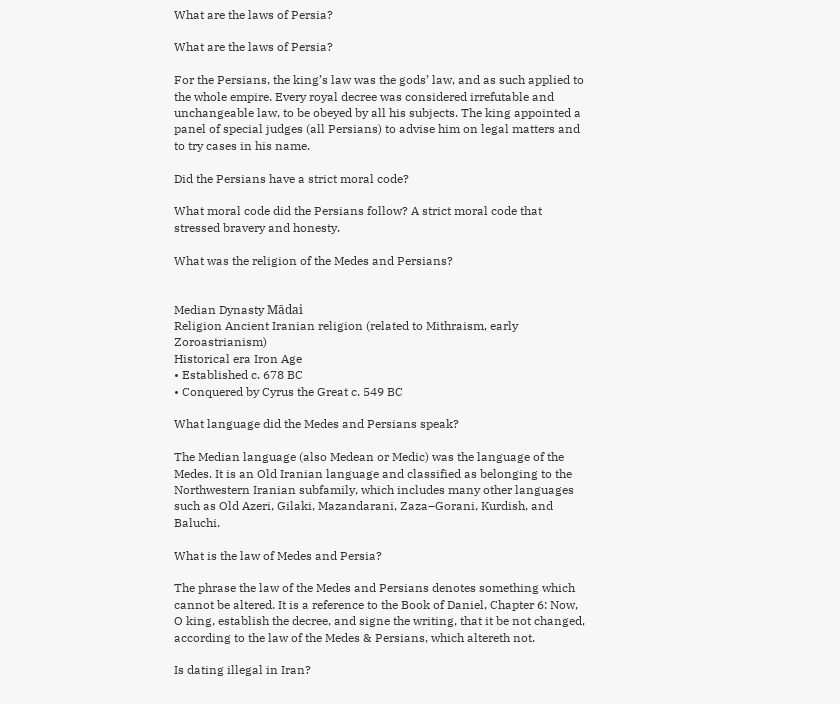What are the laws of Persia?

What are the laws of Persia?

For the Persians, the king’s law was the gods’ law, and as such applied to the whole empire. Every royal decree was considered irrefutable and unchangeable law, to be obeyed by all his subjects. The king appointed a panel of special judges (all Persians) to advise him on legal matters and to try cases in his name.

Did the Persians have a strict moral code?

What moral code did the Persians follow? A strict moral code that stressed bravery and honesty.

What was the religion of the Medes and Persians?


Median Dynasty Mādai
Religion Ancient Iranian religion (related to Mithraism, early Zoroastrianism)
Historical era Iron Age
• Established c. 678 BC
• Conquered by Cyrus the Great c. 549 BC

What language did the Medes and Persians speak?

The Median language (also Medean or Medic) was the language of the Medes. It is an Old Iranian language and classified as belonging to the Northwestern Iranian subfamily, which includes many other languages such as Old Azeri, Gilaki, Mazandarani, Zaza–Gorani, Kurdish, and Baluchi.

What is the law of Medes and Persia?

The phrase the law of the Medes and Persians denotes something which cannot be altered. It is a reference to the Book of Daniel, Chapter 6: Now, O king, establish the decree, and signe the writing, that it be not changed, according to the law of the Medes & Persians, which altereth not.

Is dating illegal in Iran?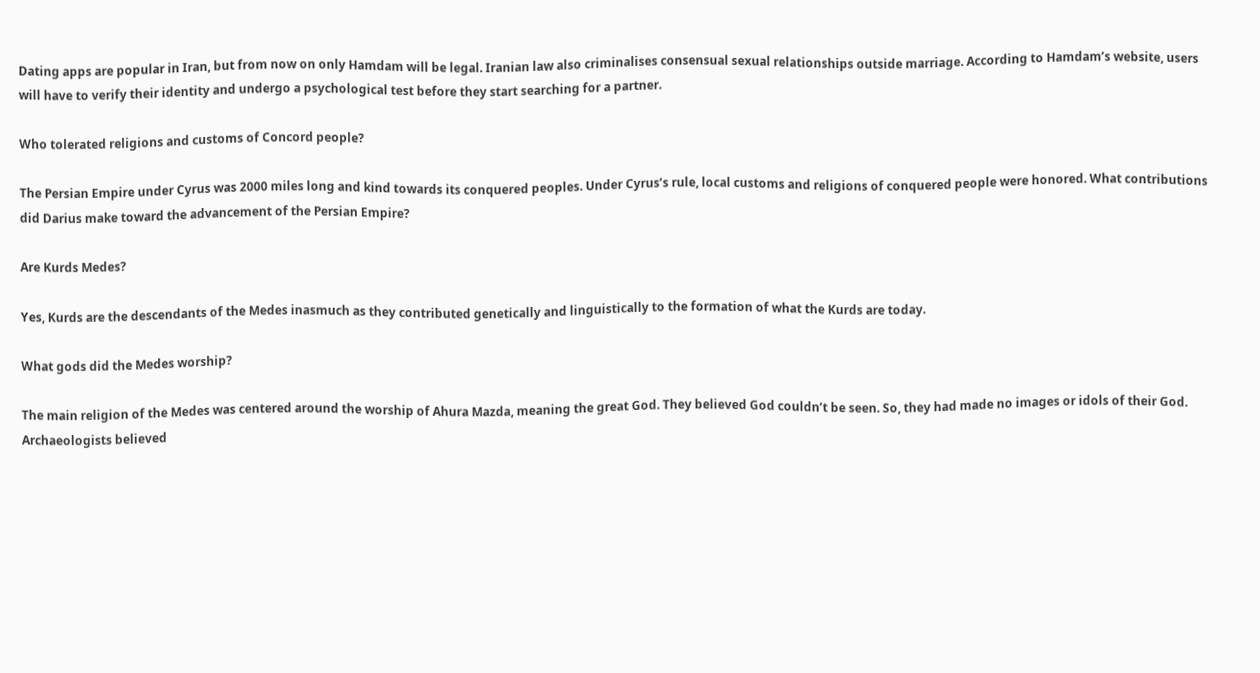Dating apps are popular in Iran, but from now on only Hamdam will be legal. Iranian law also criminalises consensual sexual relationships outside marriage. According to Hamdam’s website, users will have to verify their identity and undergo a psychological test before they start searching for a partner.

Who tolerated religions and customs of Concord people?

The Persian Empire under Cyrus was 2000 miles long and kind towards its conquered peoples. Under Cyrus’s rule, local customs and religions of conquered people were honored. What contributions did Darius make toward the advancement of the Persian Empire?

Are Kurds Medes?

Yes, Kurds are the descendants of the Medes inasmuch as they contributed genetically and linguistically to the formation of what the Kurds are today.

What gods did the Medes worship?

The main religion of the Medes was centered around the worship of Ahura Mazda, meaning the great God. They believed God couldn’t be seen. So, they had made no images or idols of their God. Archaeologists believed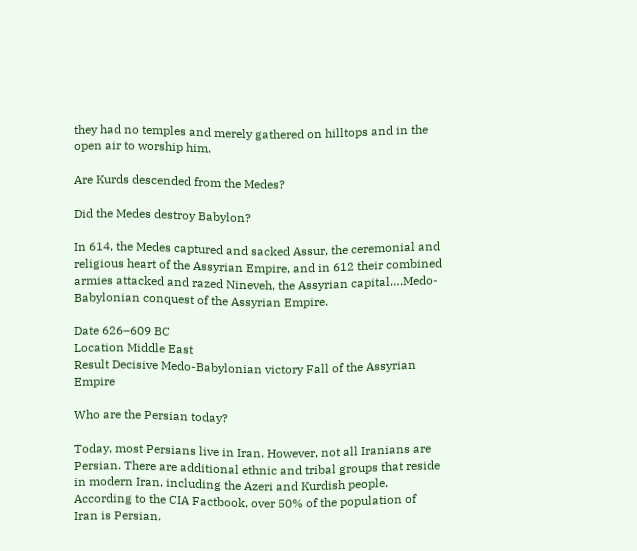they had no temples and merely gathered on hilltops and in the open air to worship him.

Are Kurds descended from the Medes?

Did the Medes destroy Babylon?

In 614, the Medes captured and sacked Assur, the ceremonial and religious heart of the Assyrian Empire, and in 612 their combined armies attacked and razed Nineveh, the Assyrian capital….Medo-Babylonian conquest of the Assyrian Empire.

Date 626–609 BC
Location Middle East
Result Decisive Medo-Babylonian victory Fall of the Assyrian Empire

Who are the Persian today?

Today, most Persians live in Iran. However, not all Iranians are Persian. There are additional ethnic and tribal groups that reside in modern Iran, including the Azeri and Kurdish people. According to the CIA Factbook, over 50% of the population of Iran is Persian.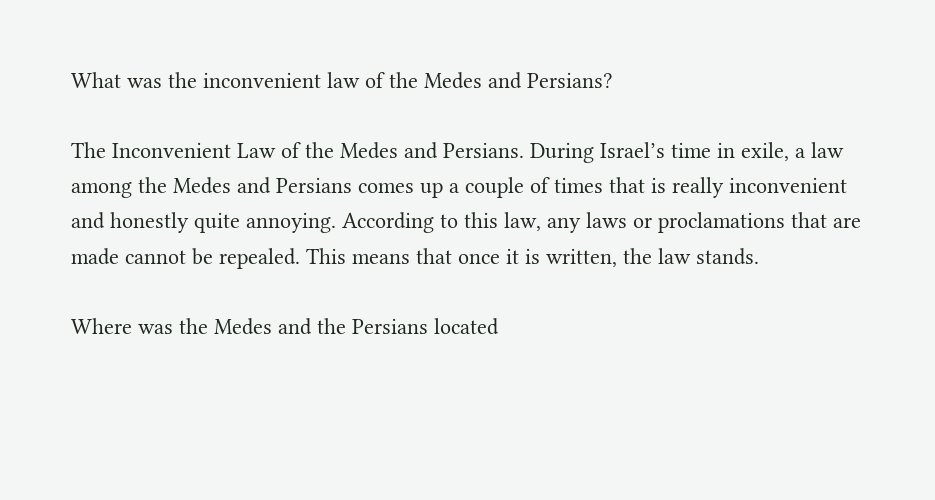What was the inconvenient law of the Medes and Persians?

The Inconvenient Law of the Medes and Persians. During Israel’s time in exile, a law among the Medes and Persians comes up a couple of times that is really inconvenient and honestly quite annoying. According to this law, any laws or proclamations that are made cannot be repealed. This means that once it is written, the law stands.

Where was the Medes and the Persians located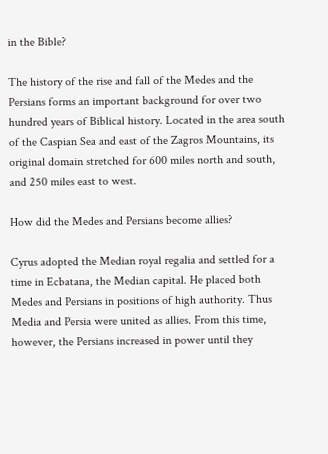in the Bible?

The history of the rise and fall of the Medes and the Persians forms an important background for over two hundred years of Biblical history. Located in the area south of the Caspian Sea and east of the Zagros Mountains, its original domain stretched for 600 miles north and south, and 250 miles east to west.

How did the Medes and Persians become allies?

Cyrus adopted the Median royal regalia and settled for a time in Ecbatana, the Median capital. He placed both Medes and Persians in positions of high authority. Thus Media and Persia were united as allies. From this time, however, the Persians increased in power until they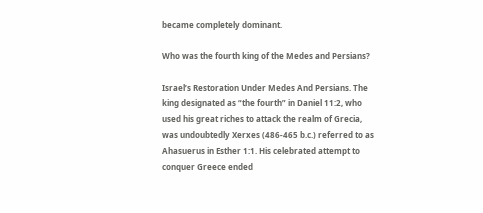became completely dominant.

Who was the fourth king of the Medes and Persians?

Israel’s Restoration Under Medes And Persians. The king designated as “the fourth” in Daniel 11:2, who used his great riches to attack the realm of Grecia, was undoubtedly Xerxes (486-465 b.c.) referred to as Ahasuerus in Esther 1:1. His celebrated attempt to conquer Greece ended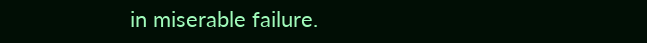in miserable failure.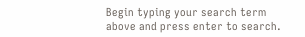Begin typing your search term above and press enter to search.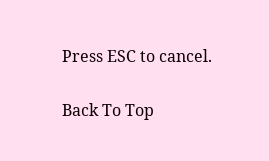Press ESC to cancel.

Back To Top